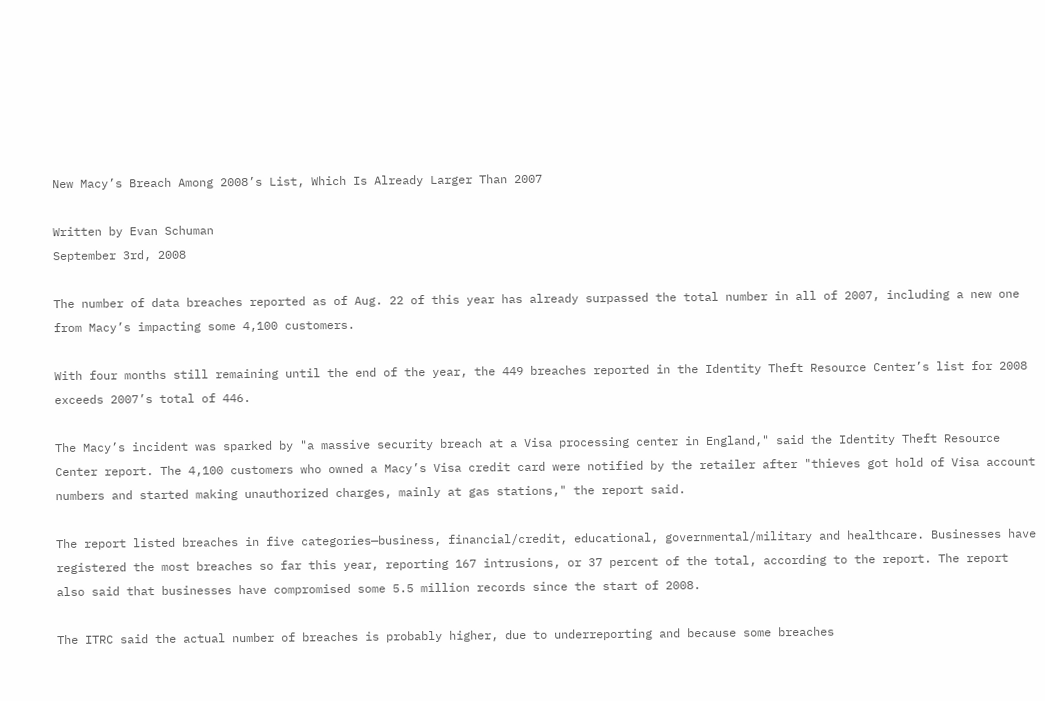New Macy’s Breach Among 2008’s List, Which Is Already Larger Than 2007

Written by Evan Schuman
September 3rd, 2008

The number of data breaches reported as of Aug. 22 of this year has already surpassed the total number in all of 2007, including a new one from Macy’s impacting some 4,100 customers.

With four months still remaining until the end of the year, the 449 breaches reported in the Identity Theft Resource Center’s list for 2008 exceeds 2007’s total of 446.

The Macy’s incident was sparked by "a massive security breach at a Visa processing center in England," said the Identity Theft Resource Center report. The 4,100 customers who owned a Macy’s Visa credit card were notified by the retailer after "thieves got hold of Visa account numbers and started making unauthorized charges, mainly at gas stations," the report said.

The report listed breaches in five categories—business, financial/credit, educational, governmental/military and healthcare. Businesses have registered the most breaches so far this year, reporting 167 intrusions, or 37 percent of the total, according to the report. The report also said that businesses have compromised some 5.5 million records since the start of 2008.

The ITRC said the actual number of breaches is probably higher, due to underreporting and because some breaches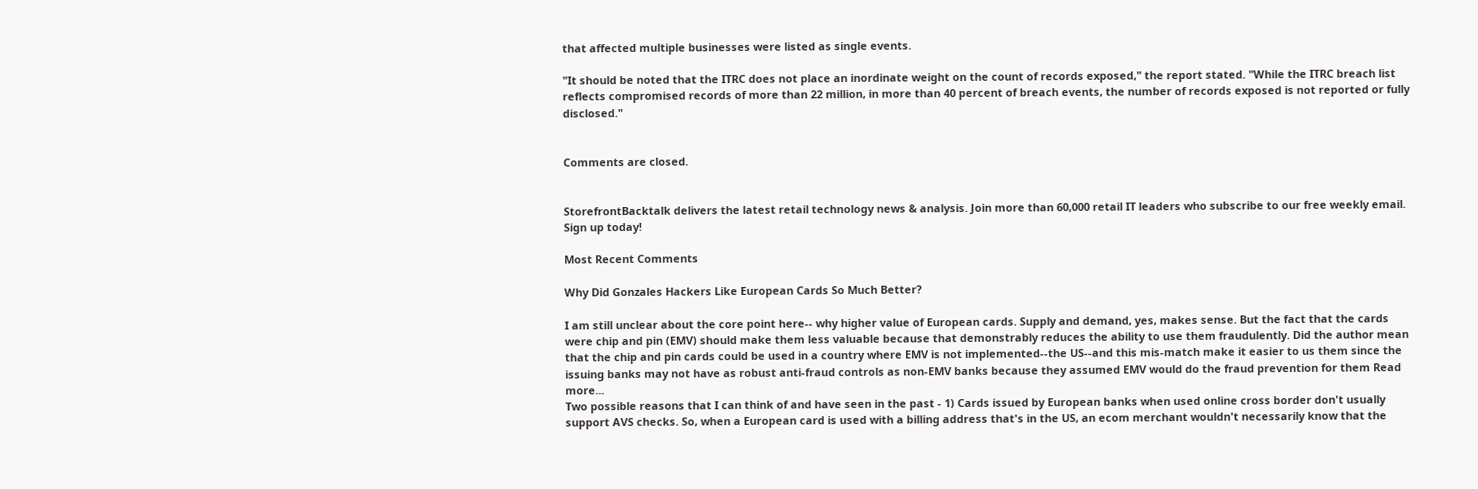that affected multiple businesses were listed as single events.

"It should be noted that the ITRC does not place an inordinate weight on the count of records exposed," the report stated. "While the ITRC breach list reflects compromised records of more than 22 million, in more than 40 percent of breach events, the number of records exposed is not reported or fully disclosed."


Comments are closed.


StorefrontBacktalk delivers the latest retail technology news & analysis. Join more than 60,000 retail IT leaders who subscribe to our free weekly email. Sign up today!

Most Recent Comments

Why Did Gonzales Hackers Like European Cards So Much Better?

I am still unclear about the core point here-- why higher value of European cards. Supply and demand, yes, makes sense. But the fact that the cards were chip and pin (EMV) should make them less valuable because that demonstrably reduces the ability to use them fraudulently. Did the author mean that the chip and pin cards could be used in a country where EMV is not implemented--the US--and this mis-match make it easier to us them since the issuing banks may not have as robust anti-fraud controls as non-EMV banks because they assumed EMV would do the fraud prevention for them Read more...
Two possible reasons that I can think of and have seen in the past - 1) Cards issued by European banks when used online cross border don't usually support AVS checks. So, when a European card is used with a billing address that's in the US, an ecom merchant wouldn't necessarily know that the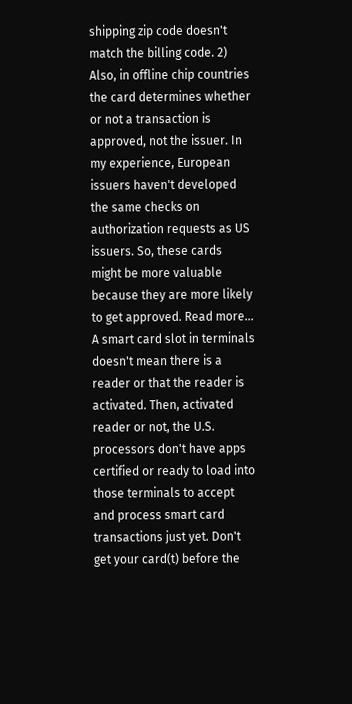shipping zip code doesn't match the billing code. 2) Also, in offline chip countries the card determines whether or not a transaction is approved, not the issuer. In my experience, European issuers haven't developed the same checks on authorization requests as US issuers. So, these cards might be more valuable because they are more likely to get approved. Read more...
A smart card slot in terminals doesn't mean there is a reader or that the reader is activated. Then, activated reader or not, the U.S. processors don't have apps certified or ready to load into those terminals to accept and process smart card transactions just yet. Don't get your card(t) before the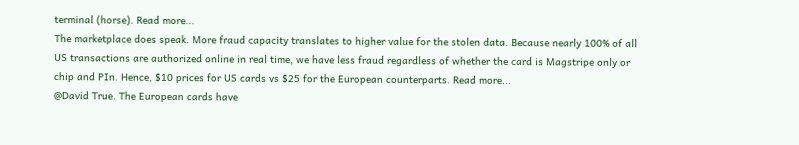terminal (horse). Read more...
The marketplace does speak. More fraud capacity translates to higher value for the stolen data. Because nearly 100% of all US transactions are authorized online in real time, we have less fraud regardless of whether the card is Magstripe only or chip and PIn. Hence, $10 prices for US cards vs $25 for the European counterparts. Read more...
@David True. The European cards have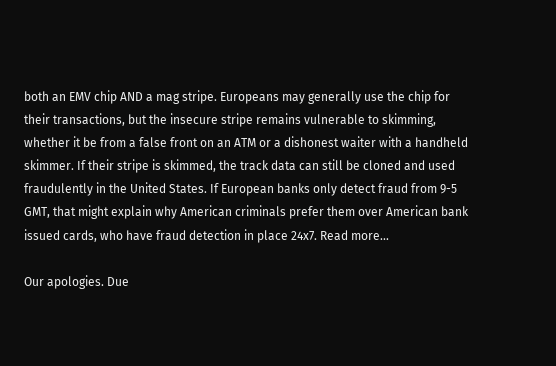both an EMV chip AND a mag stripe. Europeans may generally use the chip for their transactions, but the insecure stripe remains vulnerable to skimming, whether it be from a false front on an ATM or a dishonest waiter with a handheld skimmer. If their stripe is skimmed, the track data can still be cloned and used fraudulently in the United States. If European banks only detect fraud from 9-5 GMT, that might explain why American criminals prefer them over American bank issued cards, who have fraud detection in place 24x7. Read more...

Our apologies. Due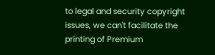to legal and security copyright issues, we can't facilitate the printing of Premium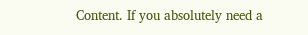Content. If you absolutely need a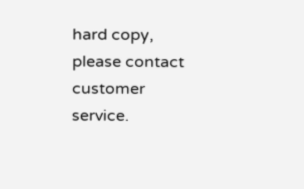hard copy, please contact customer service.